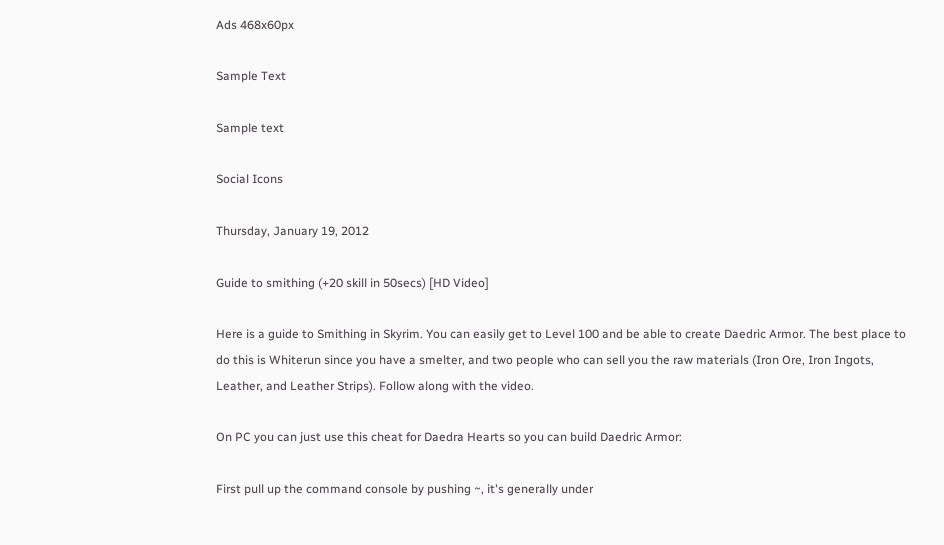Ads 468x60px

Sample Text

Sample text

Social Icons

Thursday, January 19, 2012

Guide to smithing (+20 skill in 50secs) [HD Video]

Here is a guide to Smithing in Skyrim. You can easily get to Level 100 and be able to create Daedric Armor. The best place to do this is Whiterun since you have a smelter, and two people who can sell you the raw materials (Iron Ore, Iron Ingots, Leather, and Leather Strips). Follow along with the video.

On PC you can just use this cheat for Daedra Hearts so you can build Daedric Armor:

First pull up the command console by pushing ~, it's generally under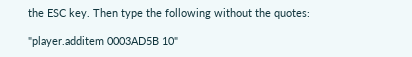the ESC key. Then type the following without the quotes:

"player.additem 0003AD5B 10"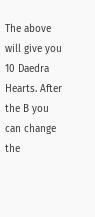The above will give you 10 Daedra Hearts. After the B you can change the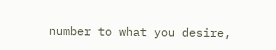number to what you desire,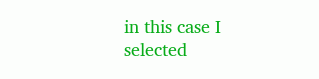in this case I selected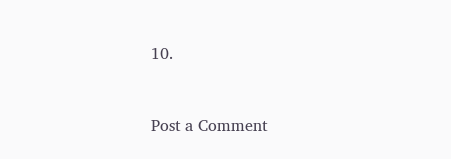10.


Post a Comment